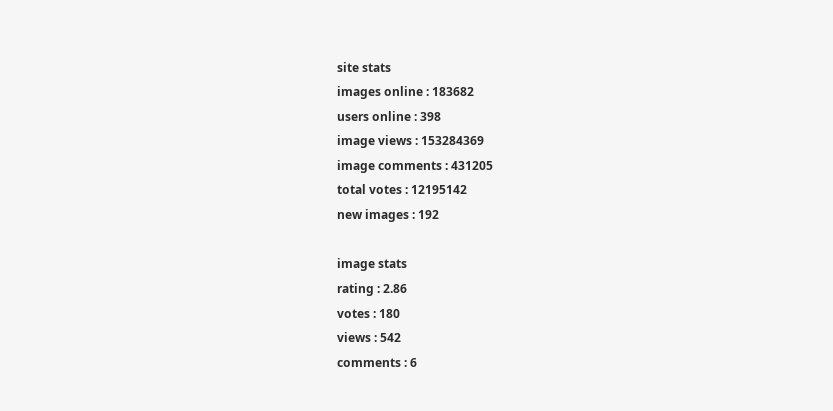site stats
images online : 183682
users online : 398
image views : 153284369
image comments : 431205
total votes : 12195142
new images : 192

image stats
rating : 2.86
votes : 180
views : 542
comments : 6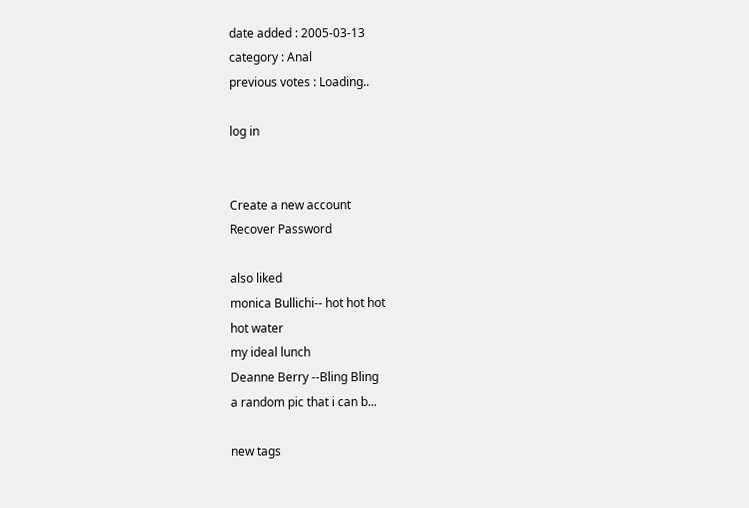date added : 2005-03-13
category : Anal
previous votes : Loading..

log in


Create a new account
Recover Password

also liked
monica Bullichi-- hot hot hot
hot water
my ideal lunch
Deanne Berry --Bling Bling
a random pic that i can b...

new tags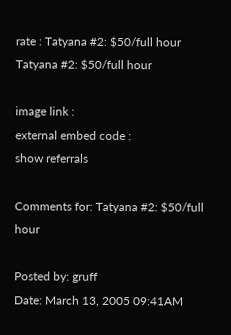rate : Tatyana #2: $50/full hour
Tatyana #2: $50/full hour

image link :
external embed code :
show referrals

Comments for: Tatyana #2: $50/full hour

Posted by: gruff
Date: March 13, 2005 09:41AM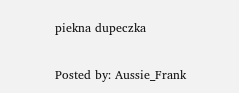piekna dupeczka

Posted by: Aussie_Frank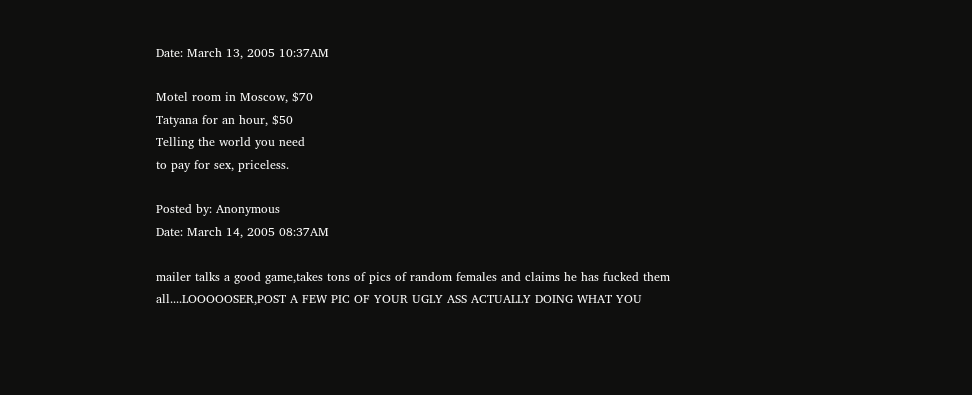Date: March 13, 2005 10:37AM

Motel room in Moscow, $70
Tatyana for an hour, $50
Telling the world you need
to pay for sex, priceless.

Posted by: Anonymous
Date: March 14, 2005 08:37AM

mailer talks a good game,takes tons of pics of random females and claims he has fucked them all....LOOOOOSER,POST A FEW PIC OF YOUR UGLY ASS ACTUALLY DOING WHAT YOU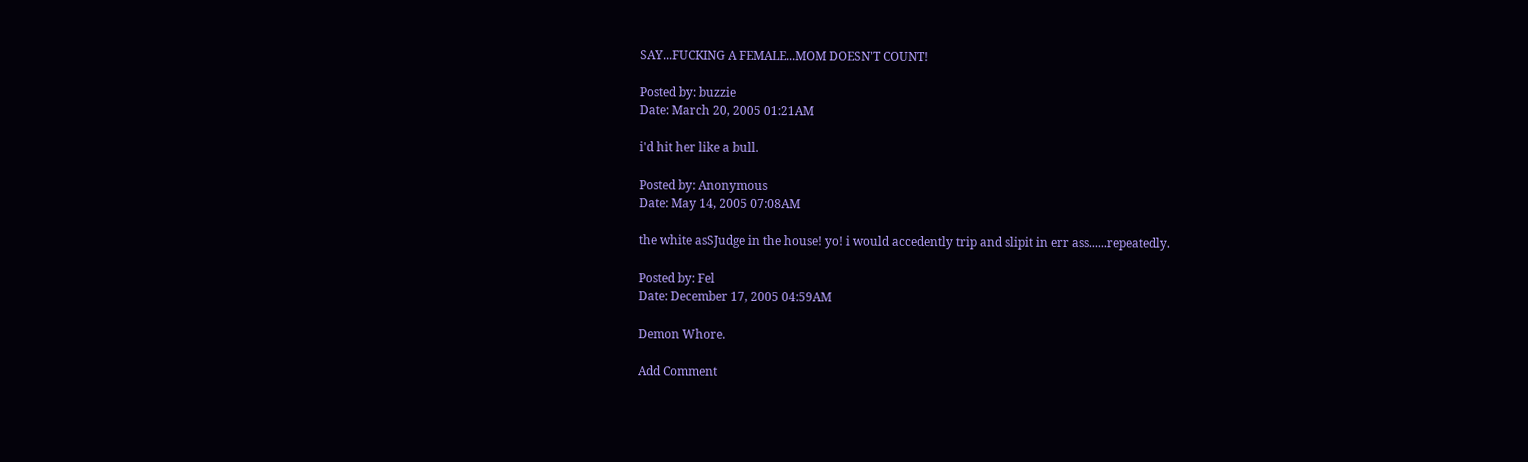SAY...FUCKING A FEMALE...MOM DOESN'T COUNT!

Posted by: buzzie
Date: March 20, 2005 01:21AM

i'd hit her like a bull.

Posted by: Anonymous
Date: May 14, 2005 07:08AM

the white asSJudge in the house! yo! i would accedently trip and slipit in err ass......repeatedly.

Posted by: Fel
Date: December 17, 2005 04:59AM

Demon Whore.

Add Comment